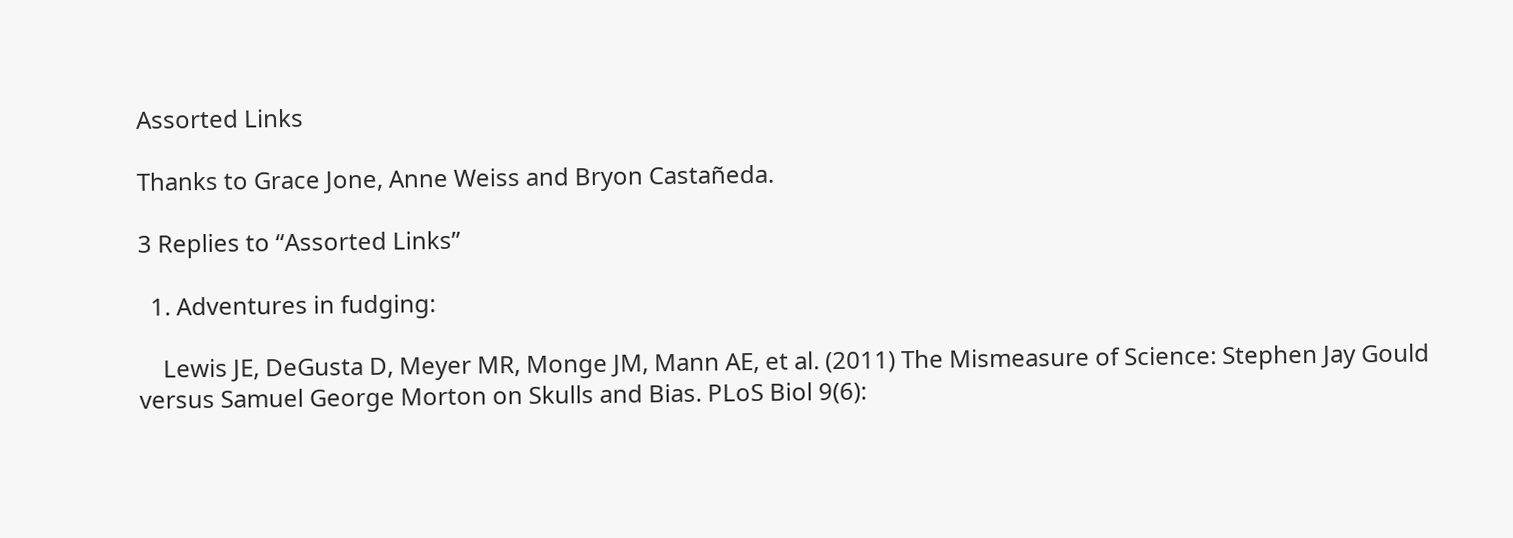Assorted Links

Thanks to Grace Jone, Anne Weiss and Bryon Castañeda.

3 Replies to “Assorted Links”

  1. Adventures in fudging:

    Lewis JE, DeGusta D, Meyer MR, Monge JM, Mann AE, et al. (2011) The Mismeasure of Science: Stephen Jay Gould versus Samuel George Morton on Skulls and Bias. PLoS Biol 9(6):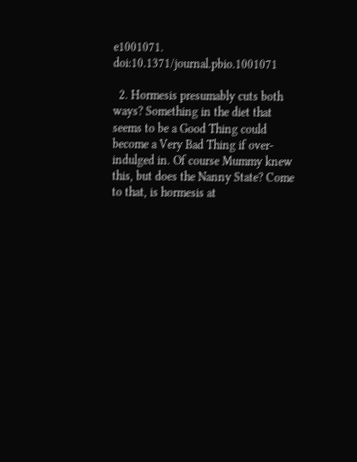e1001071. doi:10.1371/journal.pbio.1001071

  2. Hormesis presumably cuts both ways? Something in the diet that seems to be a Good Thing could become a Very Bad Thing if over-indulged in. Of course Mummy knew this, but does the Nanny State? Come to that, is hormesis at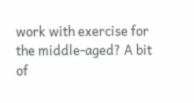work with exercise for the middle-aged? A bit of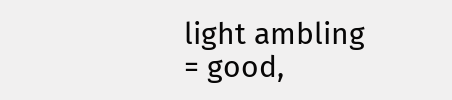light ambling = good,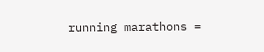running marathons =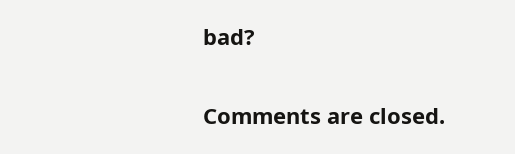bad?

Comments are closed.